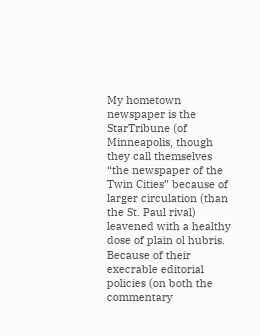My hometown newspaper is the StarTribune (of Minneapolis, though they call themselves “the newspaper of the Twin Cities” because of larger circulation (than the St. Paul rival) leavened with a healthy dose of plain ol hubris. Because of their execrable editorial policies (on both the commentary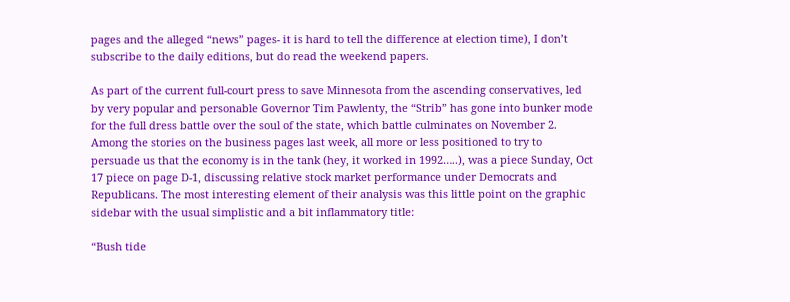pages and the alleged “news” pages- it is hard to tell the difference at election time), I don’t subscribe to the daily editions, but do read the weekend papers.

As part of the current full-court press to save Minnesota from the ascending conservatives, led by very popular and personable Governor Tim Pawlenty, the “Strib” has gone into bunker mode for the full dress battle over the soul of the state, which battle culminates on November 2. Among the stories on the business pages last week, all more or less positioned to try to persuade us that the economy is in the tank (hey, it worked in 1992…..), was a piece Sunday, Oct 17 piece on page D-1, discussing relative stock market performance under Democrats and Republicans. The most interesting element of their analysis was this little point on the graphic sidebar with the usual simplistic and a bit inflammatory title:

“Bush tide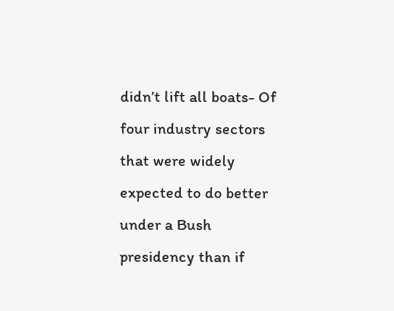didn’t lift all boats- Of four industry sectors that were widely expected to do better under a Bush presidency than if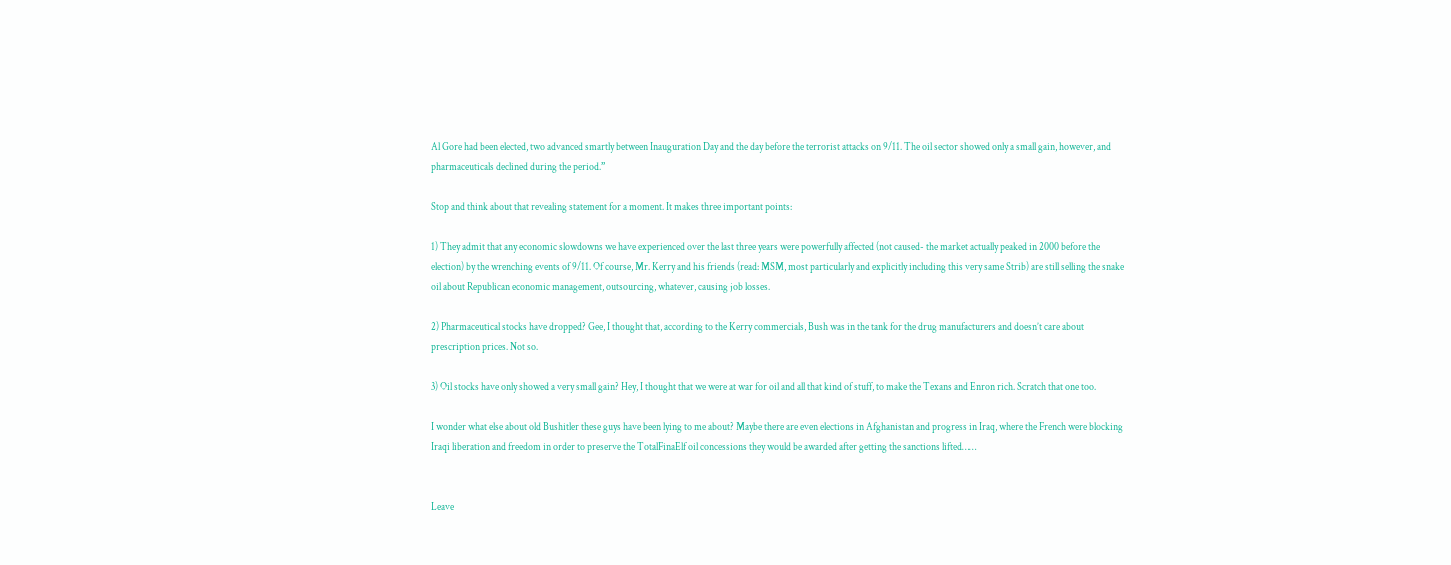Al Gore had been elected, two advanced smartly between Inauguration Day and the day before the terrorist attacks on 9/11. The oil sector showed only a small gain, however, and pharmaceuticals declined during the period.”

Stop and think about that revealing statement for a moment. It makes three important points:

1) They admit that any economic slowdowns we have experienced over the last three years were powerfully affected (not caused- the market actually peaked in 2000 before the election) by the wrenching events of 9/11. Of course, Mr. Kerry and his friends (read: MSM, most particularly and explicitly including this very same Strib) are still selling the snake oil about Republican economic management, outsourcing, whatever, causing job losses.

2) Pharmaceutical stocks have dropped? Gee, I thought that, according to the Kerry commercials, Bush was in the tank for the drug manufacturers and doesn’t care about prescription prices. Not so.

3) Oil stocks have only showed a very small gain? Hey, I thought that we were at war for oil and all that kind of stuff, to make the Texans and Enron rich. Scratch that one too.

I wonder what else about old Bushitler these guys have been lying to me about? Maybe there are even elections in Afghanistan and progress in Iraq, where the French were blocking Iraqi liberation and freedom in order to preserve the TotalFinaElf oil concessions they would be awarded after getting the sanctions lifted……


Leave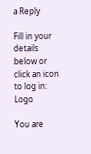a Reply

Fill in your details below or click an icon to log in: Logo

You are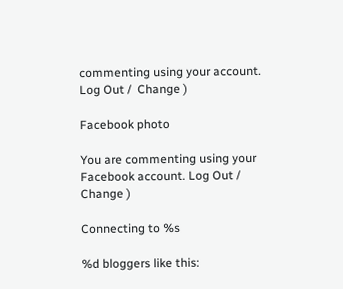commenting using your account. Log Out /  Change )

Facebook photo

You are commenting using your Facebook account. Log Out /  Change )

Connecting to %s

%d bloggers like this: